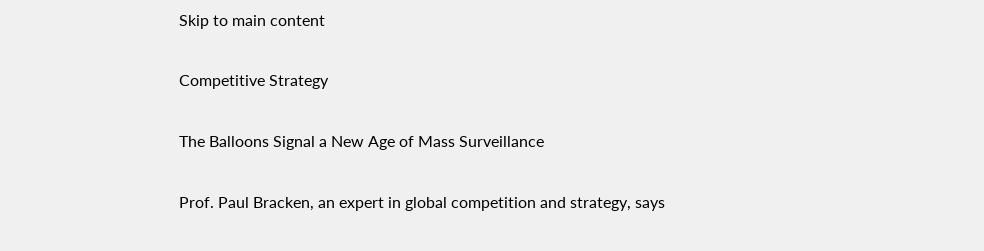Skip to main content

Competitive Strategy

The Balloons Signal a New Age of Mass Surveillance

Prof. Paul Bracken, an expert in global competition and strategy, says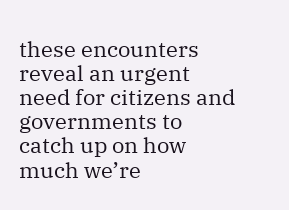these encounters reveal an urgent need for citizens and governments to catch up on how much we’re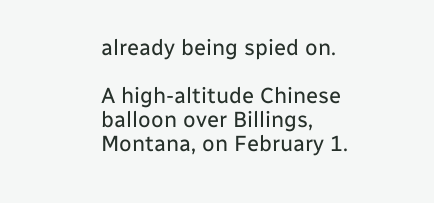already being spied on.

A high-altitude Chinese balloon over Billings, Montana, on February 1.